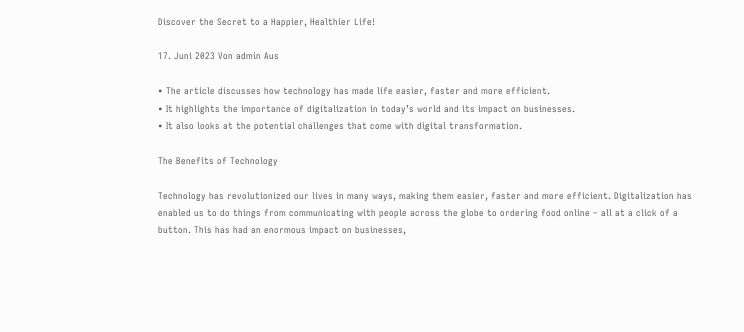Discover the Secret to a Happier, Healthier Life!

17. Juni 2023 Von admin Aus

• The article discusses how technology has made life easier, faster and more efficient.
• It highlights the importance of digitalization in today’s world and its impact on businesses.
• It also looks at the potential challenges that come with digital transformation.

The Benefits of Technology

Technology has revolutionized our lives in many ways, making them easier, faster and more efficient. Digitalization has enabled us to do things from communicating with people across the globe to ordering food online – all at a click of a button. This has had an enormous impact on businesses,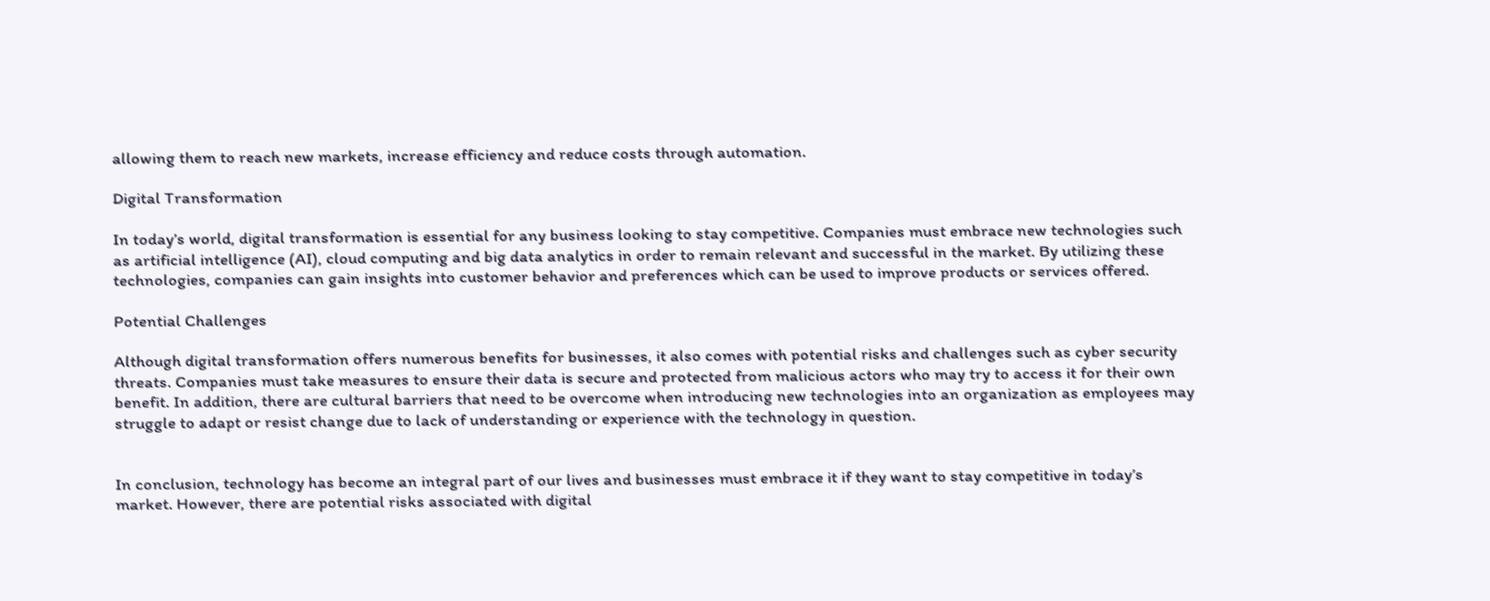allowing them to reach new markets, increase efficiency and reduce costs through automation.

Digital Transformation

In today’s world, digital transformation is essential for any business looking to stay competitive. Companies must embrace new technologies such as artificial intelligence (AI), cloud computing and big data analytics in order to remain relevant and successful in the market. By utilizing these technologies, companies can gain insights into customer behavior and preferences which can be used to improve products or services offered.

Potential Challenges

Although digital transformation offers numerous benefits for businesses, it also comes with potential risks and challenges such as cyber security threats. Companies must take measures to ensure their data is secure and protected from malicious actors who may try to access it for their own benefit. In addition, there are cultural barriers that need to be overcome when introducing new technologies into an organization as employees may struggle to adapt or resist change due to lack of understanding or experience with the technology in question.


In conclusion, technology has become an integral part of our lives and businesses must embrace it if they want to stay competitive in today’s market. However, there are potential risks associated with digital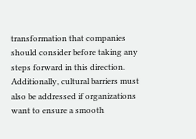transformation that companies should consider before taking any steps forward in this direction. Additionally, cultural barriers must also be addressed if organizations want to ensure a smooth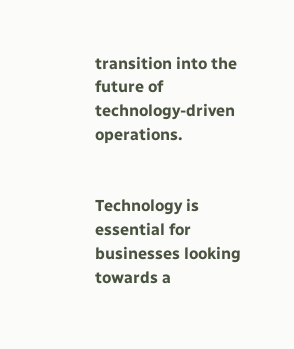transition into the future of technology-driven operations.


Technology is essential for businesses looking towards a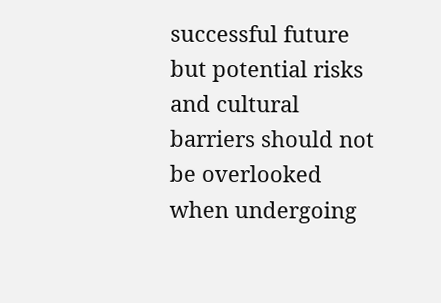successful future but potential risks and cultural barriers should not be overlooked when undergoing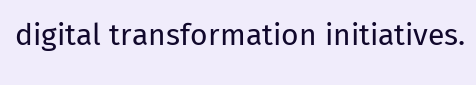digital transformation initiatives.